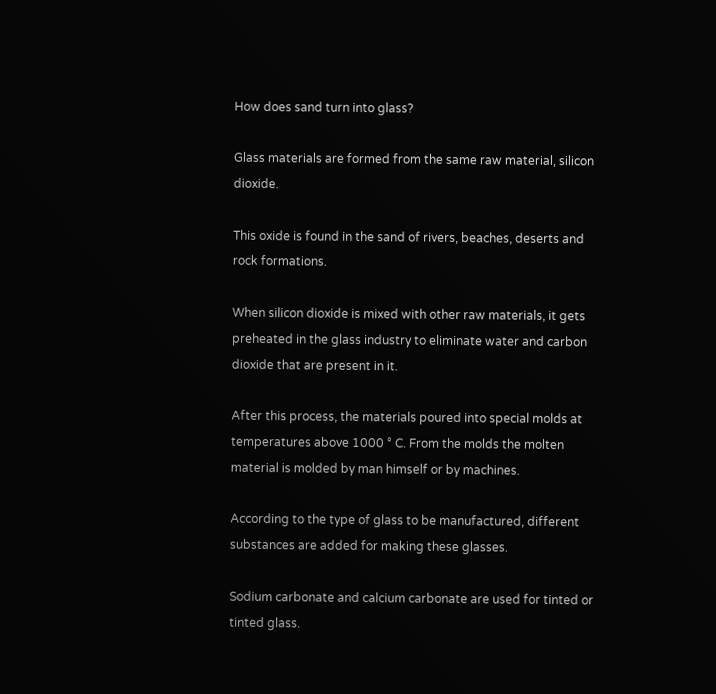How does sand turn into glass?

Glass materials are formed from the same raw material, silicon dioxide.

This oxide is found in the sand of rivers, beaches, deserts and rock formations.

When silicon dioxide is mixed with other raw materials, it gets preheated in the glass industry to eliminate water and carbon dioxide that are present in it.

After this process, the materials poured into special molds at temperatures above 1000 ° C. From the molds the molten material is molded by man himself or by machines.

According to the type of glass to be manufactured, different substances are added for making these glasses.

Sodium carbonate and calcium carbonate are used for tinted or tinted glass.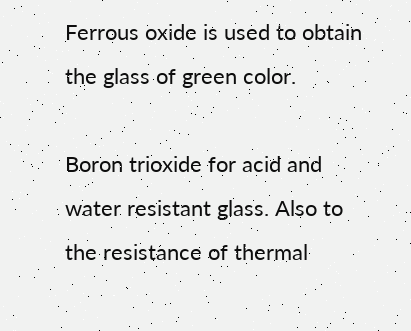Ferrous oxide is used to obtain the glass of green color.

Boron trioxide for acid and water resistant glass. Also to the resistance of thermal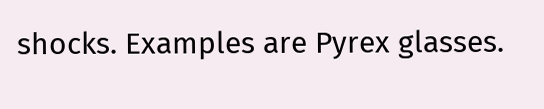shocks. Examples are Pyrex glasses.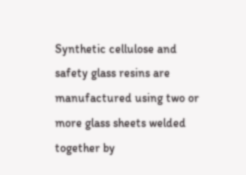Synthetic cellulose and safety glass resins are manufactured using two or more glass sheets welded together by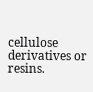cellulose derivatives or resins.